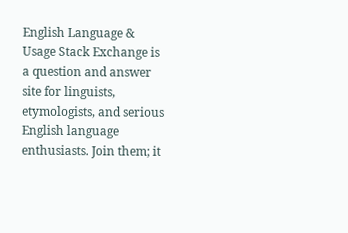English Language & Usage Stack Exchange is a question and answer site for linguists, etymologists, and serious English language enthusiasts. Join them; it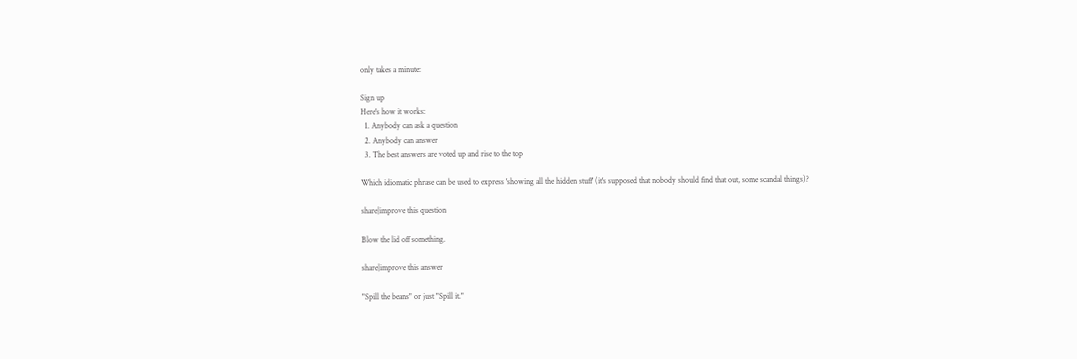only takes a minute:

Sign up
Here's how it works:
  1. Anybody can ask a question
  2. Anybody can answer
  3. The best answers are voted up and rise to the top

Which idiomatic phrase can be used to express 'showing all the hidden stuff' (it's supposed that nobody should find that out, some scandal things)?

share|improve this question

Blow the lid off something.

share|improve this answer

"Spill the beans" or just "Spill it."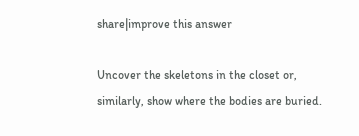share|improve this answer

Uncover the skeletons in the closet or, similarly, show where the bodies are buried.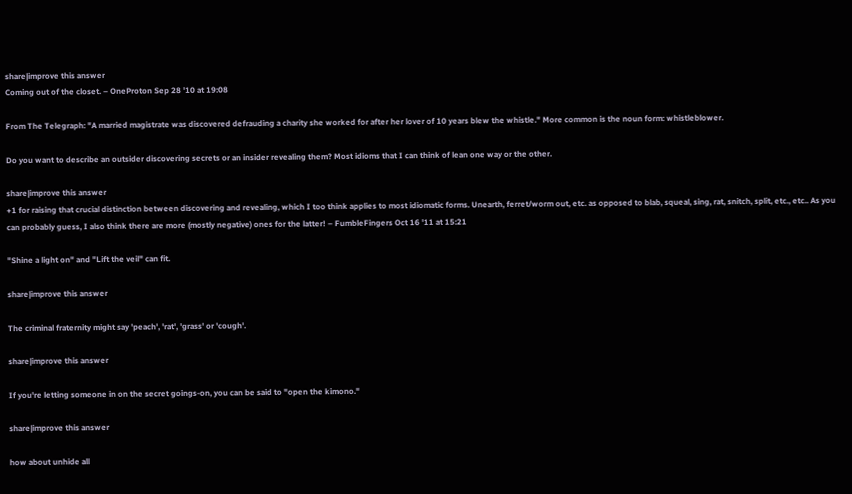share|improve this answer
Coming out of the closet. – OneProton Sep 28 '10 at 19:08

From The Telegraph: "A married magistrate was discovered defrauding a charity she worked for after her lover of 10 years blew the whistle." More common is the noun form: whistleblower.

Do you want to describe an outsider discovering secrets or an insider revealing them? Most idioms that I can think of lean one way or the other.

share|improve this answer
+1 for raising that crucial distinction between discovering and revealing, which I too think applies to most idiomatic forms. Unearth, ferret/worm out, etc. as opposed to blab, squeal, sing, rat, snitch, split, etc., etc.. As you can probably guess, I also think there are more (mostly negative) ones for the latter! – FumbleFingers Oct 16 '11 at 15:21

"Shine a light on" and "Lift the veil" can fit.

share|improve this answer

The criminal fraternity might say 'peach', 'rat', 'grass' or 'cough'.

share|improve this answer

If you're letting someone in on the secret goings-on, you can be said to "open the kimono."

share|improve this answer

how about unhide all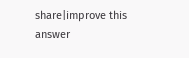share|improve this answer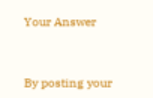Your Answer


By posting your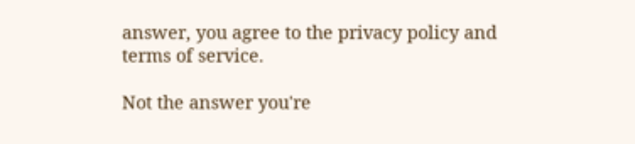answer, you agree to the privacy policy and terms of service.

Not the answer you're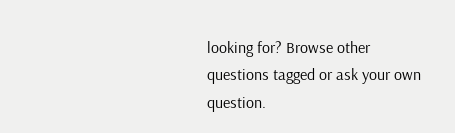looking for? Browse other questions tagged or ask your own question.